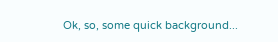Ok, so, some quick background...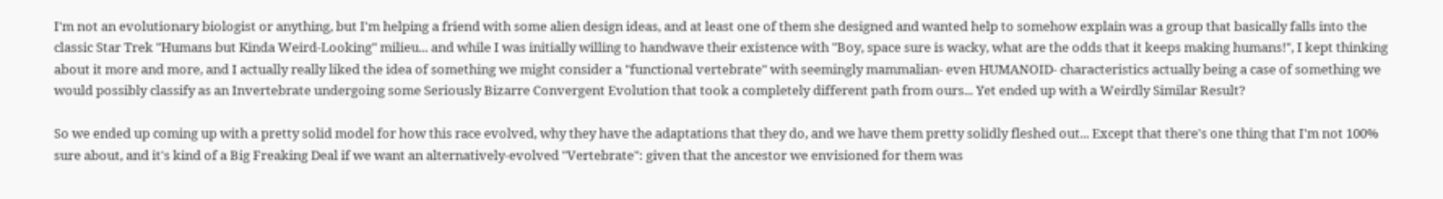I'm not an evolutionary biologist or anything, but I'm helping a friend with some alien design ideas, and at least one of them she designed and wanted help to somehow explain was a group that basically falls into the classic Star Trek "Humans but Kinda Weird-Looking" milieu... and while I was initially willing to handwave their existence with "Boy, space sure is wacky, what are the odds that it keeps making humans!", I kept thinking about it more and more, and I actually really liked the idea of something we might consider a "functional vertebrate" with seemingly mammalian- even HUMANOID- characteristics actually being a case of something we would possibly classify as an Invertebrate undergoing some Seriously Bizarre Convergent Evolution that took a completely different path from ours... Yet ended up with a Weirdly Similar Result?

So we ended up coming up with a pretty solid model for how this race evolved, why they have the adaptations that they do, and we have them pretty solidly fleshed out... Except that there's one thing that I'm not 100% sure about, and it's kind of a Big Freaking Deal if we want an alternatively-evolved "Vertebrate": given that the ancestor we envisioned for them was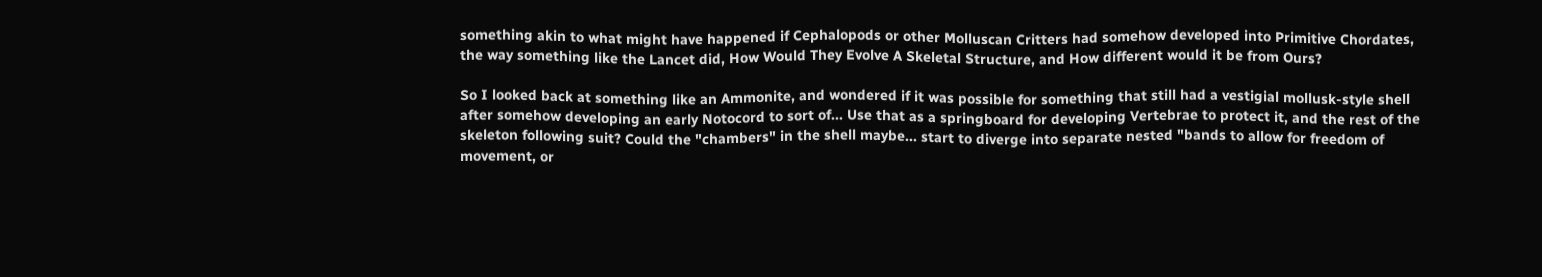something akin to what might have happened if Cephalopods or other Molluscan Critters had somehow developed into Primitive Chordates, the way something like the Lancet did, How Would They Evolve A Skeletal Structure, and How different would it be from Ours?

So I looked back at something like an Ammonite, and wondered if it was possible for something that still had a vestigial mollusk-style shell after somehow developing an early Notocord to sort of... Use that as a springboard for developing Vertebrae to protect it, and the rest of the skeleton following suit? Could the "chambers" in the shell maybe... start to diverge into separate nested "bands to allow for freedom of movement, or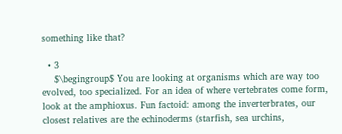something like that?

  • 3
    $\begingroup$ You are looking at organisms which are way too evolved, too specialized. For an idea of where vertebrates come form, look at the amphioxus. Fun factoid: among the inverterbrates, our closest relatives are the echinoderms (starfish, sea urchins,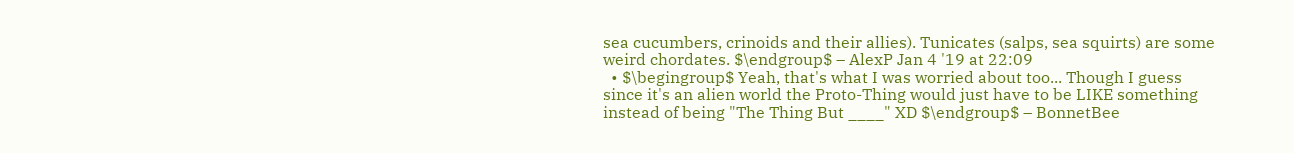sea cucumbers, crinoids and their allies). Tunicates (salps, sea squirts) are some weird chordates. $\endgroup$ – AlexP Jan 4 '19 at 22:09
  • $\begingroup$ Yeah, that's what I was worried about too... Though I guess since it's an alien world the Proto-Thing would just have to be LIKE something instead of being "The Thing But ____" XD $\endgroup$ – BonnetBee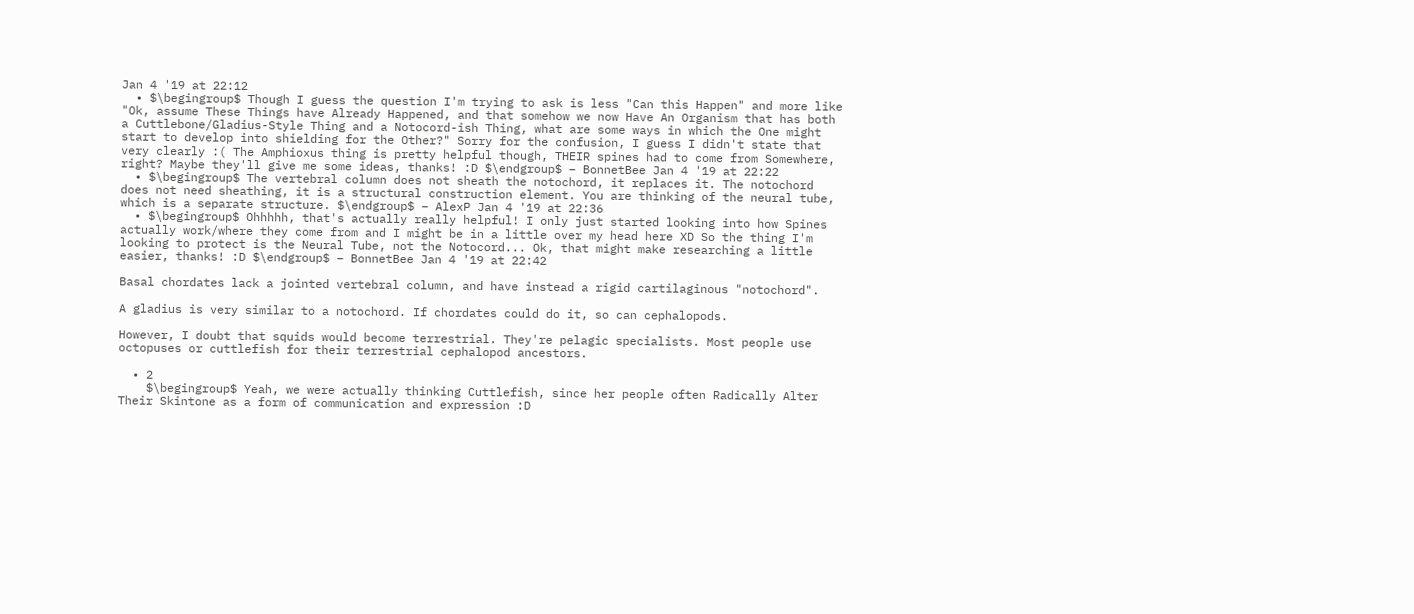Jan 4 '19 at 22:12
  • $\begingroup$ Though I guess the question I'm trying to ask is less "Can this Happen" and more like "Ok, assume These Things have Already Happened, and that somehow we now Have An Organism that has both a Cuttlebone/Gladius-Style Thing and a Notocord-ish Thing, what are some ways in which the One might start to develop into shielding for the Other?" Sorry for the confusion, I guess I didn't state that very clearly :( The Amphioxus thing is pretty helpful though, THEIR spines had to come from Somewhere, right? Maybe they'll give me some ideas, thanks! :D $\endgroup$ – BonnetBee Jan 4 '19 at 22:22
  • $\begingroup$ The vertebral column does not sheath the notochord, it replaces it. The notochord does not need sheathing, it is a structural construction element. You are thinking of the neural tube, which is a separate structure. $\endgroup$ – AlexP Jan 4 '19 at 22:36
  • $\begingroup$ Ohhhhh, that's actually really helpful! I only just started looking into how Spines actually work/where they come from and I might be in a little over my head here XD So the thing I'm looking to protect is the Neural Tube, not the Notocord... Ok, that might make researching a little easier, thanks! :D $\endgroup$ – BonnetBee Jan 4 '19 at 22:42

Basal chordates lack a jointed vertebral column, and have instead a rigid cartilaginous "notochord".

A gladius is very similar to a notochord. If chordates could do it, so can cephalopods.

However, I doubt that squids would become terrestrial. They're pelagic specialists. Most people use octopuses or cuttlefish for their terrestrial cephalopod ancestors.

  • 2
    $\begingroup$ Yeah, we were actually thinking Cuttlefish, since her people often Radically Alter Their Skintone as a form of communication and expression :D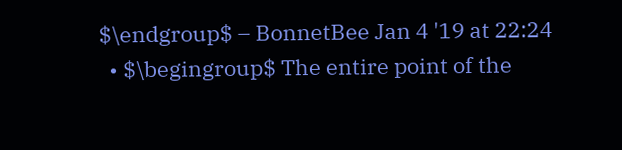$\endgroup$ – BonnetBee Jan 4 '19 at 22:24
  • $\begingroup$ The entire point of the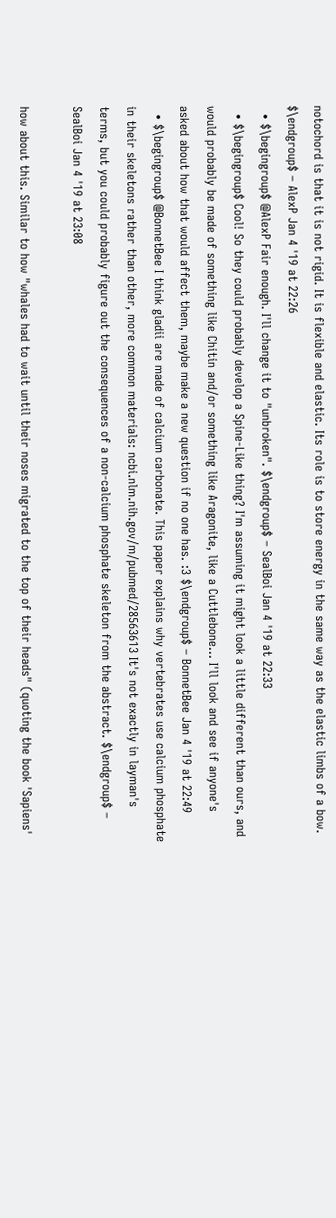notochord is that it is not rigid. It is flexible and elastic. Its role is to store energy in the same way as the elastic limbs of a bow. $\endgroup$ – AlexP Jan 4 '19 at 22:26
  • $\begingroup$ @AlexP Fair enough. I'll change it to "unbroken". $\endgroup$ – SealBoi Jan 4 '19 at 22:33
  • $\begingroup$ Cool! So they could probably develop a Spine-Like thing? I'm assuming it might look a little different than ours, and would probably be made of something like Chitin and/or something like Aragonite, like a Cuttlebone... I'll look and see if anyone's asked about how that would affect them, maybe make a new question if no one has. :3 $\endgroup$ – BonnetBee Jan 4 '19 at 22:49
  • $\begingroup$ @BonnetBee I think gladii are made of calcium carbonate. This paper explains why vertebrates use calcium phosphate in their skeletons rather than other, more common materials: ncbi.nlm.nih.gov/m/pubmed/28563613 It's not exactly in layman's terms, but you could probably figure out the consequences of a non-calcium phosphate skeleton from the abstract. $\endgroup$ – SealBoi Jan 4 '19 at 23:08

how about this. Similar to how "whales had to wait until their noses migrated to the top of their heads" (quoting the book 'Sapiens'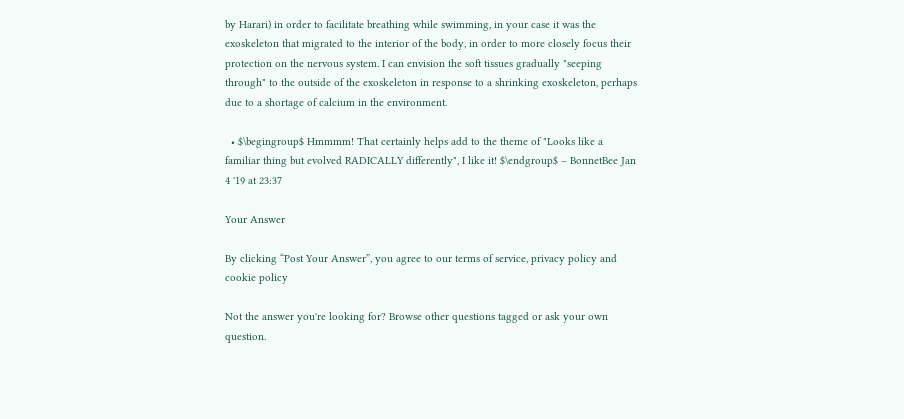by Harari) in order to facilitate breathing while swimming, in your case it was the exoskeleton that migrated to the interior of the body, in order to more closely focus their protection on the nervous system. I can envision the soft tissues gradually "seeping through" to the outside of the exoskeleton in response to a shrinking exoskeleton, perhaps due to a shortage of calcium in the environment.

  • $\begingroup$ Hmmmm! That certainly helps add to the theme of "Looks like a familiar thing but evolved RADICALLY differently", I like it! $\endgroup$ – BonnetBee Jan 4 '19 at 23:37

Your Answer

By clicking “Post Your Answer”, you agree to our terms of service, privacy policy and cookie policy

Not the answer you're looking for? Browse other questions tagged or ask your own question.